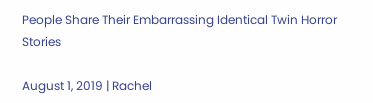People Share Their Embarrassing Identical Twin Horror Stories

August 1, 2019 | Rachel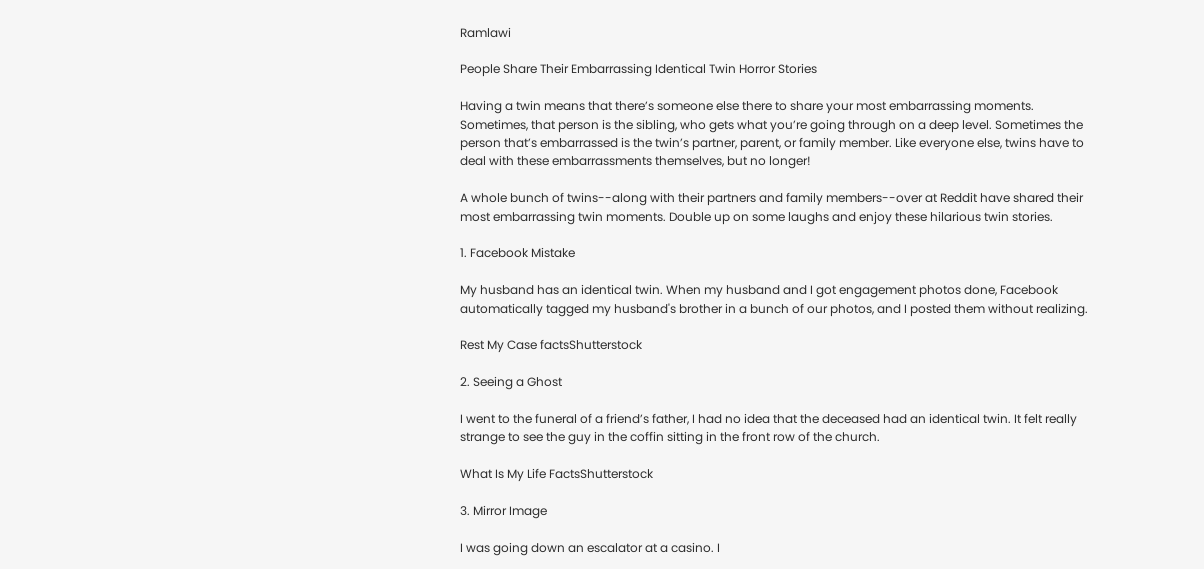Ramlawi

People Share Their Embarrassing Identical Twin Horror Stories

Having a twin means that there’s someone else there to share your most embarrassing moments. Sometimes, that person is the sibling, who gets what you’re going through on a deep level. Sometimes the person that’s embarrassed is the twin’s partner, parent, or family member. Like everyone else, twins have to deal with these embarrassments themselves, but no longer!

A whole bunch of twins--along with their partners and family members--over at Reddit have shared their most embarrassing twin moments. Double up on some laughs and enjoy these hilarious twin stories.

1. Facebook Mistake

My husband has an identical twin. When my husband and I got engagement photos done, Facebook automatically tagged my husband's brother in a bunch of our photos, and I posted them without realizing.

Rest My Case factsShutterstock

2. Seeing a Ghost

I went to the funeral of a friend’s father, I had no idea that the deceased had an identical twin. It felt really strange to see the guy in the coffin sitting in the front row of the church.

What Is My Life FactsShutterstock

3. Mirror Image

I was going down an escalator at a casino. I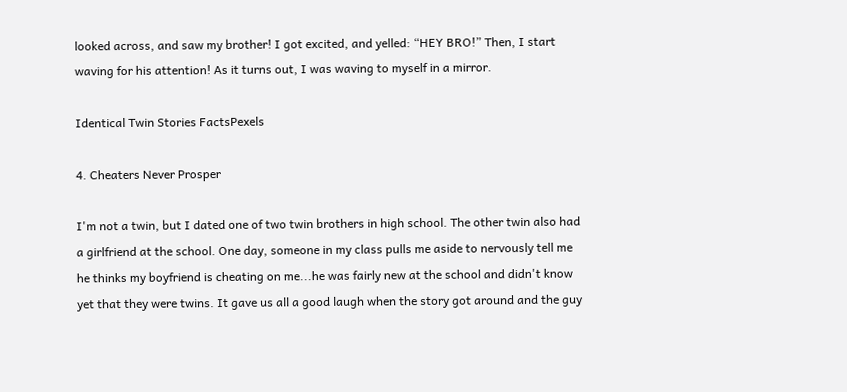looked across, and saw my brother! I got excited, and yelled: “HEY BRO!” Then, I start waving for his attention! As it turns out, I was waving to myself in a mirror.

Identical Twin Stories FactsPexels

4. Cheaters Never Prosper

I'm not a twin, but I dated one of two twin brothers in high school. The other twin also had a girlfriend at the school. One day, someone in my class pulls me aside to nervously tell me he thinks my boyfriend is cheating on me...he was fairly new at the school and didn't know yet that they were twins. It gave us all a good laugh when the story got around and the guy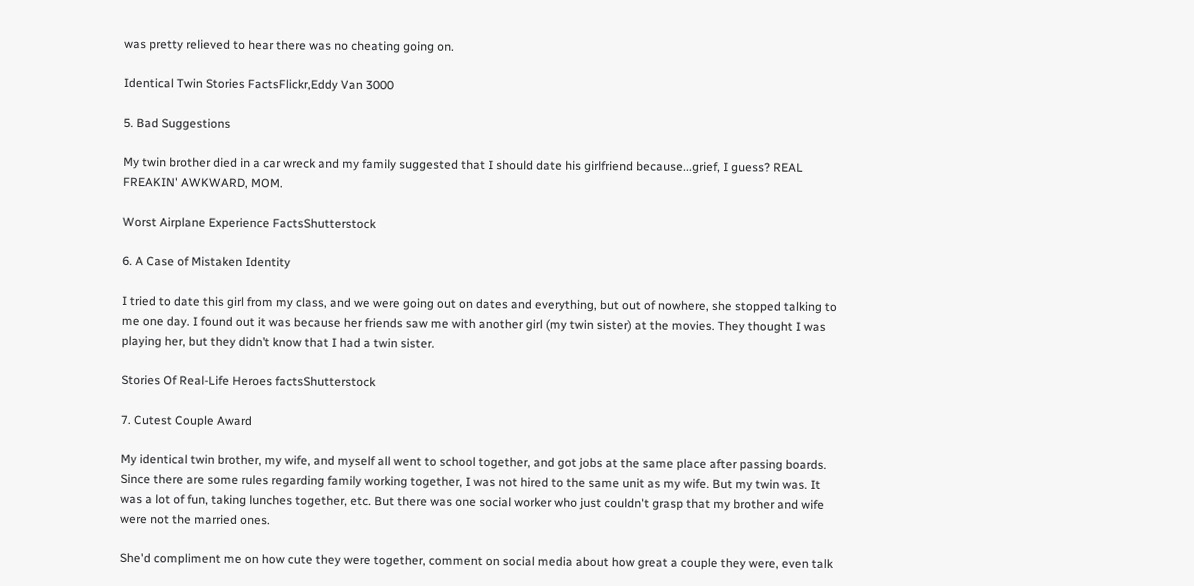was pretty relieved to hear there was no cheating going on.

Identical Twin Stories FactsFlickr,Eddy Van 3000

5. Bad Suggestions

My twin brother died in a car wreck and my family suggested that I should date his girlfriend because...grief, I guess? REAL FREAKIN' AWKWARD, MOM.

Worst Airplane Experience FactsShutterstock

6. A Case of Mistaken Identity

I tried to date this girl from my class, and we were going out on dates and everything, but out of nowhere, she stopped talking to me one day. I found out it was because her friends saw me with another girl (my twin sister) at the movies. They thought I was playing her, but they didn’t know that I had a twin sister.

Stories Of Real-Life Heroes factsShutterstock

7. Cutest Couple Award

My identical twin brother, my wife, and myself all went to school together, and got jobs at the same place after passing boards. Since there are some rules regarding family working together, I was not hired to the same unit as my wife. But my twin was. It was a lot of fun, taking lunches together, etc. But there was one social worker who just couldn't grasp that my brother and wife were not the married ones.

She'd compliment me on how cute they were together, comment on social media about how great a couple they were, even talk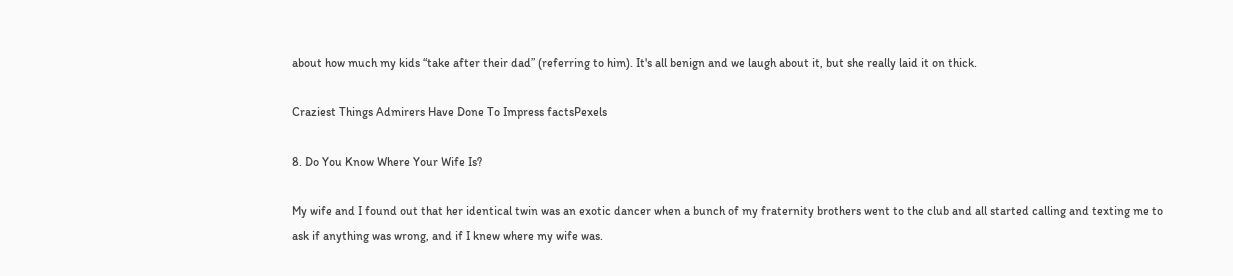about how much my kids “take after their dad” (referring to him). It's all benign and we laugh about it, but she really laid it on thick.

Craziest Things Admirers Have Done To Impress factsPexels

8. Do You Know Where Your Wife Is?

My wife and I found out that her identical twin was an exotic dancer when a bunch of my fraternity brothers went to the club and all started calling and texting me to ask if anything was wrong, and if I knew where my wife was.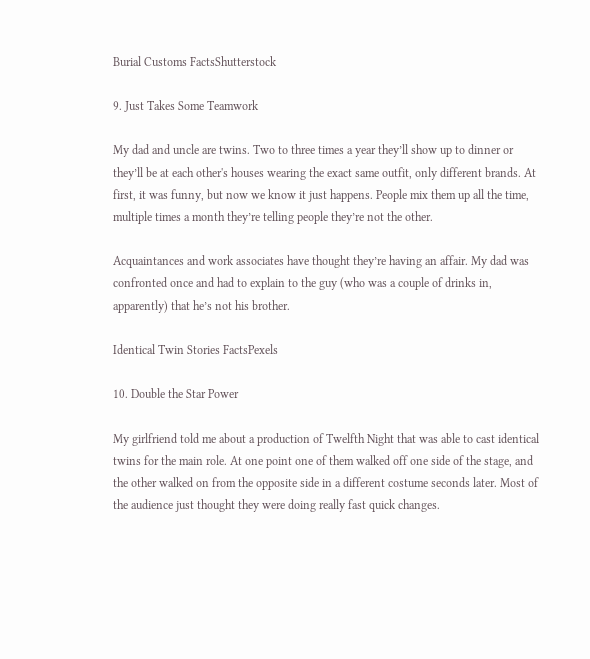Burial Customs FactsShutterstock

9. Just Takes Some Teamwork

My dad and uncle are twins. Two to three times a year they’ll show up to dinner or they’ll be at each other's houses wearing the exact same outfit, only different brands. At first, it was funny, but now we know it just happens. People mix them up all the time, multiple times a month they’re telling people they’re not the other.

Acquaintances and work associates have thought they’re having an affair. My dad was confronted once and had to explain to the guy (who was a couple of drinks in, apparently) that he’s not his brother.

Identical Twin Stories FactsPexels

10. Double the Star Power

My girlfriend told me about a production of Twelfth Night that was able to cast identical twins for the main role. At one point one of them walked off one side of the stage, and the other walked on from the opposite side in a different costume seconds later. Most of the audience just thought they were doing really fast quick changes.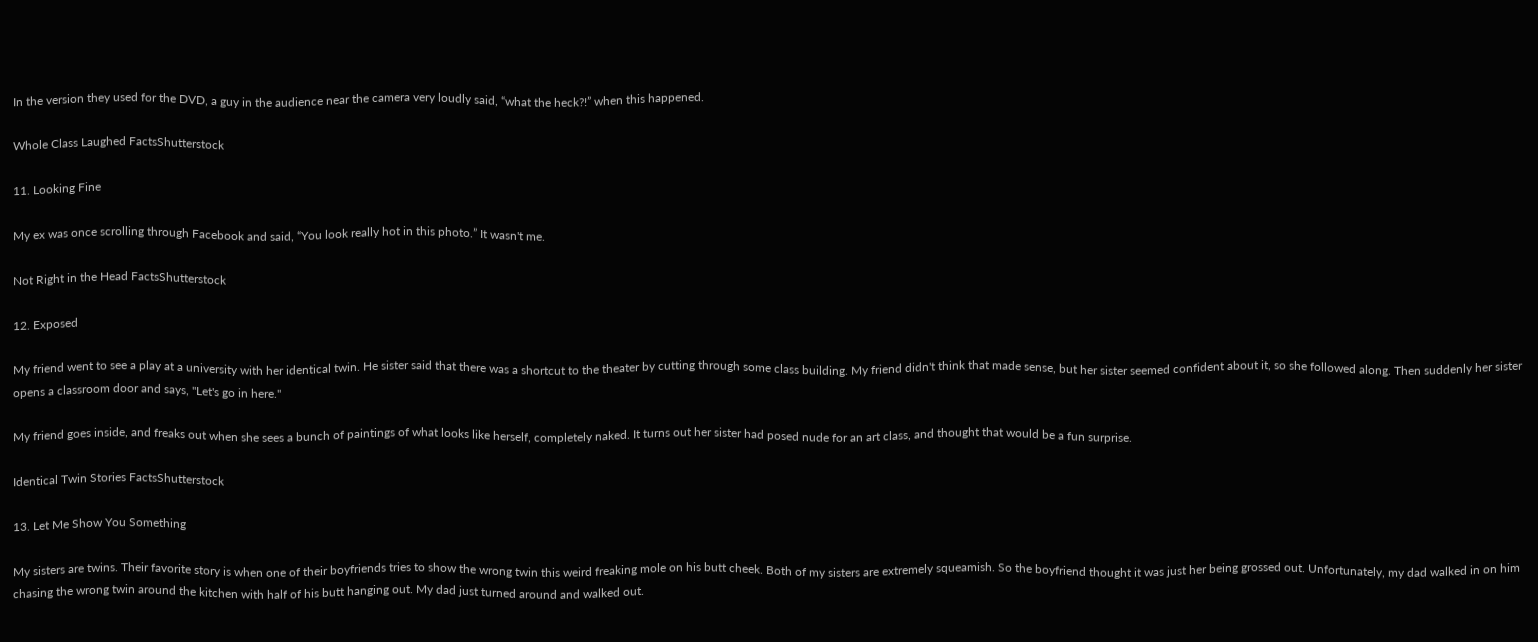In the version they used for the DVD, a guy in the audience near the camera very loudly said, “what the heck?!” when this happened.

Whole Class Laughed FactsShutterstock

11. Looking Fine

My ex was once scrolling through Facebook and said, “You look really hot in this photo.” It wasn't me.

Not Right in the Head FactsShutterstock

12. Exposed

My friend went to see a play at a university with her identical twin. He sister said that there was a shortcut to the theater by cutting through some class building. My friend didn't think that made sense, but her sister seemed confident about it, so she followed along. Then suddenly her sister opens a classroom door and says, "Let's go in here."

My friend goes inside, and freaks out when she sees a bunch of paintings of what looks like herself, completely naked. It turns out her sister had posed nude for an art class, and thought that would be a fun surprise.

Identical Twin Stories FactsShutterstock

13. Let Me Show You Something

My sisters are twins. Their favorite story is when one of their boyfriends tries to show the wrong twin this weird freaking mole on his butt cheek. Both of my sisters are extremely squeamish. So the boyfriend thought it was just her being grossed out. Unfortunately, my dad walked in on him chasing the wrong twin around the kitchen with half of his butt hanging out. My dad just turned around and walked out.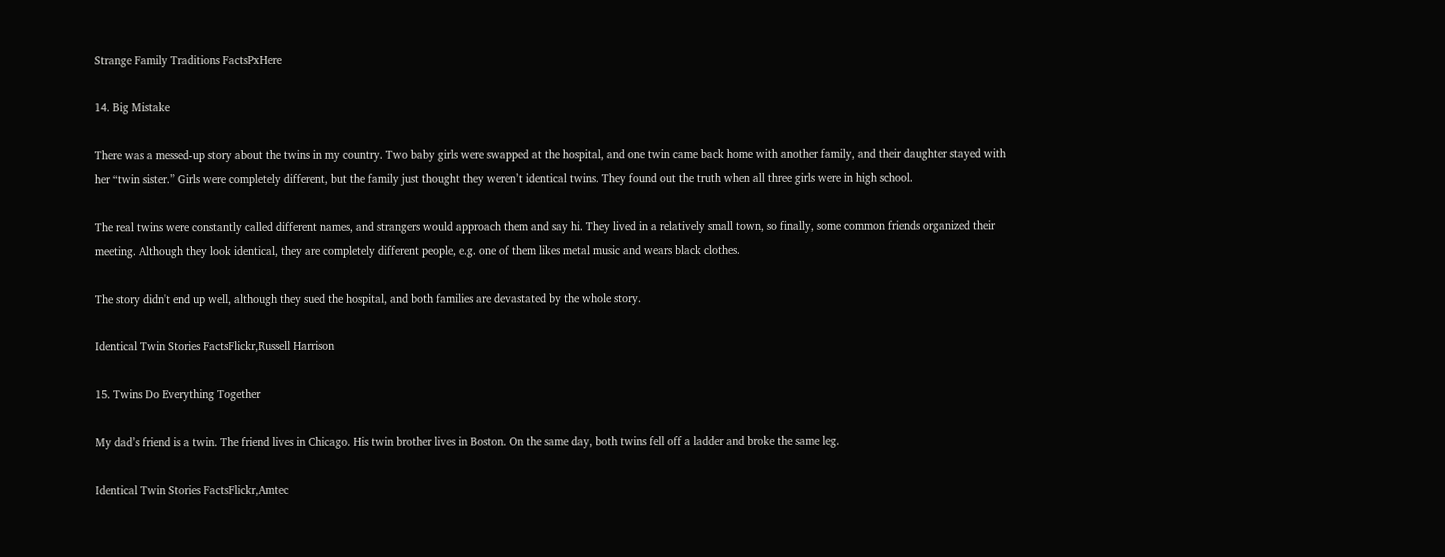Strange Family Traditions FactsPxHere

14. Big Mistake

There was a messed-up story about the twins in my country. Two baby girls were swapped at the hospital, and one twin came back home with another family, and their daughter stayed with her “twin sister.” Girls were completely different, but the family just thought they weren’t identical twins. They found out the truth when all three girls were in high school.

The real twins were constantly called different names, and strangers would approach them and say hi. They lived in a relatively small town, so finally, some common friends organized their meeting. Although they look identical, they are completely different people, e.g. one of them likes metal music and wears black clothes.

The story didn't end up well, although they sued the hospital, and both families are devastated by the whole story.

Identical Twin Stories FactsFlickr,Russell Harrison

15. Twins Do Everything Together

My dad’s friend is a twin. The friend lives in Chicago. His twin brother lives in Boston. On the same day, both twins fell off a ladder and broke the same leg.

Identical Twin Stories FactsFlickr,Amtec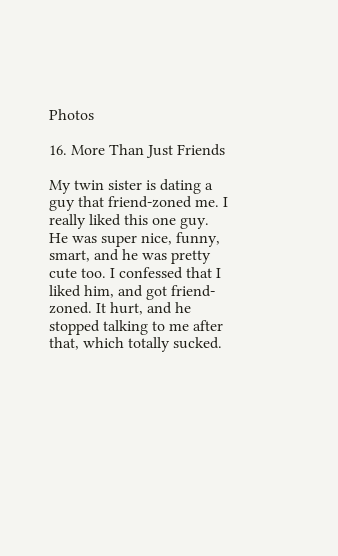Photos

16. More Than Just Friends

My twin sister is dating a guy that friend-zoned me. I really liked this one guy. He was super nice, funny, smart, and he was pretty cute too. I confessed that I liked him, and got friend-zoned. It hurt, and he stopped talking to me after that, which totally sucked.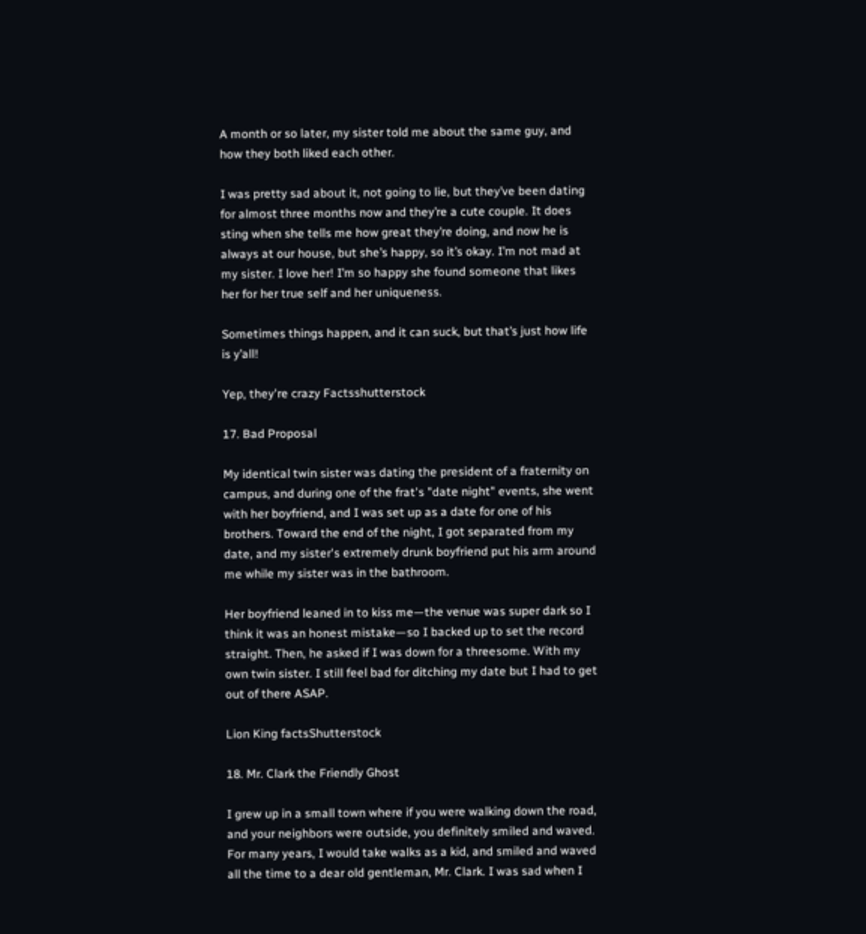A month or so later, my sister told me about the same guy, and how they both liked each other.

I was pretty sad about it, not going to lie, but they’ve been dating for almost three months now and they’re a cute couple. It does sting when she tells me how great they’re doing, and now he is always at our house, but she’s happy, so it’s okay. I’m not mad at my sister. I love her! I’m so happy she found someone that likes her for her true self and her uniqueness.

Sometimes things happen, and it can suck, but that’s just how life is y’all!

Yep, they're crazy Factsshutterstock

17. Bad Proposal

My identical twin sister was dating the president of a fraternity on campus, and during one of the frat's "date night" events, she went with her boyfriend, and I was set up as a date for one of his brothers. Toward the end of the night, I got separated from my date, and my sister's extremely drunk boyfriend put his arm around me while my sister was in the bathroom.

Her boyfriend leaned in to kiss me—the venue was super dark so I think it was an honest mistake—so I backed up to set the record straight. Then, he asked if I was down for a threesome. With my own twin sister. I still feel bad for ditching my date but I had to get out of there ASAP.

Lion King factsShutterstock

18. Mr. Clark the Friendly Ghost

I grew up in a small town where if you were walking down the road, and your neighbors were outside, you definitely smiled and waved. For many years, I would take walks as a kid, and smiled and waved all the time to a dear old gentleman, Mr. Clark. I was sad when I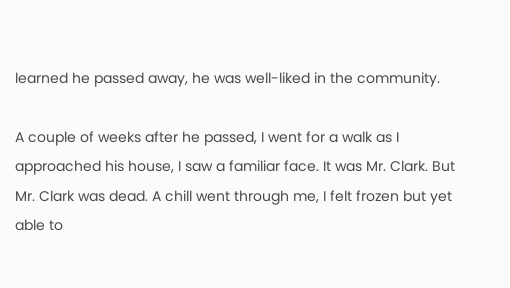learned he passed away, he was well-liked in the community.

A couple of weeks after he passed, I went for a walk as I approached his house, I saw a familiar face. It was Mr. Clark. But Mr. Clark was dead. A chill went through me, I felt frozen but yet able to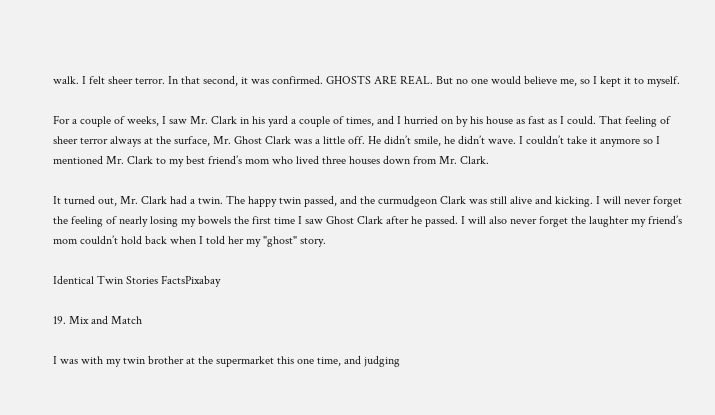walk. I felt sheer terror. In that second, it was confirmed. GHOSTS ARE REAL. But no one would believe me, so I kept it to myself.

For a couple of weeks, I saw Mr. Clark in his yard a couple of times, and I hurried on by his house as fast as I could. That feeling of sheer terror always at the surface, Mr. Ghost Clark was a little off. He didn’t smile, he didn’t wave. I couldn’t take it anymore so I mentioned Mr. Clark to my best friend’s mom who lived three houses down from Mr. Clark.

It turned out, Mr. Clark had a twin. The happy twin passed, and the curmudgeon Clark was still alive and kicking. I will never forget the feeling of nearly losing my bowels the first time I saw Ghost Clark after he passed. I will also never forget the laughter my friend’s mom couldn’t hold back when I told her my "ghost" story.

Identical Twin Stories FactsPixabay

19. Mix and Match

I was with my twin brother at the supermarket this one time, and judging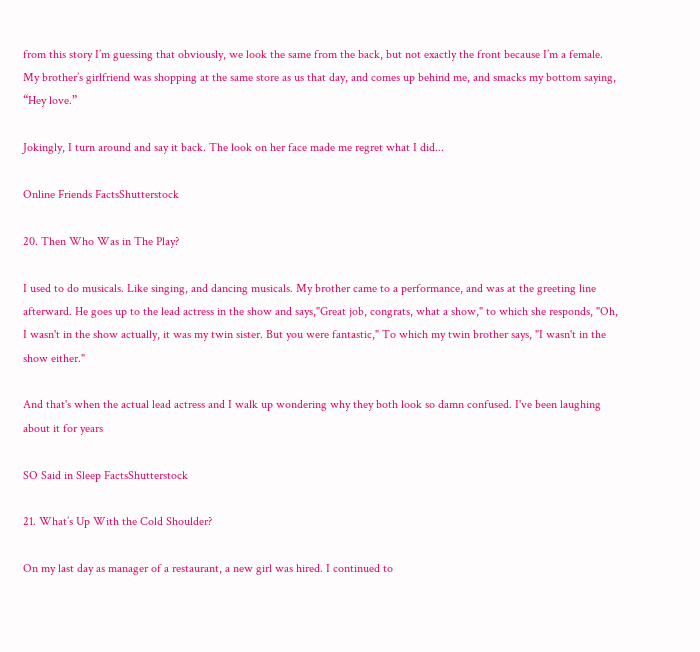from this story I’m guessing that obviously, we look the same from the back, but not exactly the front because I’m a female. My brother’s girlfriend was shopping at the same store as us that day, and comes up behind me, and smacks my bottom saying, “Hey love.”

Jokingly, I turn around and say it back. The look on her face made me regret what I did...

Online Friends FactsShutterstock

20. Then Who Was in The Play?

I used to do musicals. Like singing, and dancing musicals. My brother came to a performance, and was at the greeting line afterward. He goes up to the lead actress in the show and says,"Great job, congrats, what a show," to which she responds, "Oh, I wasn't in the show actually, it was my twin sister. But you were fantastic," To which my twin brother says, "I wasn't in the show either."

And that's when the actual lead actress and I walk up wondering why they both look so damn confused. I've been laughing about it for years

SO Said in Sleep FactsShutterstock

21. What’s Up With the Cold Shoulder?

On my last day as manager of a restaurant, a new girl was hired. I continued to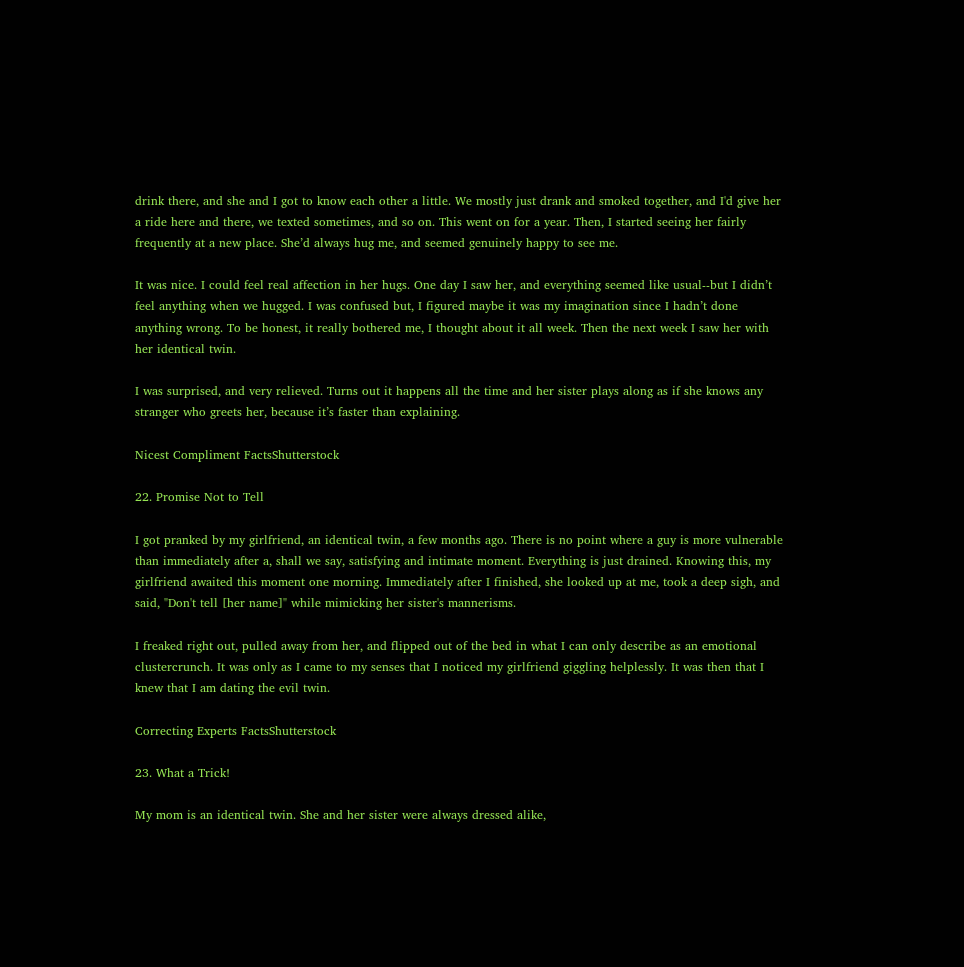drink there, and she and I got to know each other a little. We mostly just drank and smoked together, and I'd give her a ride here and there, we texted sometimes, and so on. This went on for a year. Then, I started seeing her fairly frequently at a new place. She’d always hug me, and seemed genuinely happy to see me.

It was nice. I could feel real affection in her hugs. One day I saw her, and everything seemed like usual--but I didn’t feel anything when we hugged. I was confused but, I figured maybe it was my imagination since I hadn’t done anything wrong. To be honest, it really bothered me, I thought about it all week. Then the next week I saw her with her identical twin.

I was surprised, and very relieved. Turns out it happens all the time and her sister plays along as if she knows any stranger who greets her, because it’s faster than explaining.

Nicest Compliment FactsShutterstock

22. Promise Not to Tell

I got pranked by my girlfriend, an identical twin, a few months ago. There is no point where a guy is more vulnerable than immediately after a, shall we say, satisfying and intimate moment. Everything is just drained. Knowing this, my girlfriend awaited this moment one morning. Immediately after I finished, she looked up at me, took a deep sigh, and said, "Don't tell [her name]" while mimicking her sister's mannerisms.

I freaked right out, pulled away from her, and flipped out of the bed in what I can only describe as an emotional clustercrunch. It was only as I came to my senses that I noticed my girlfriend giggling helplessly. It was then that I knew that I am dating the evil twin.

Correcting Experts FactsShutterstock

23. What a Trick!

My mom is an identical twin. She and her sister were always dressed alike,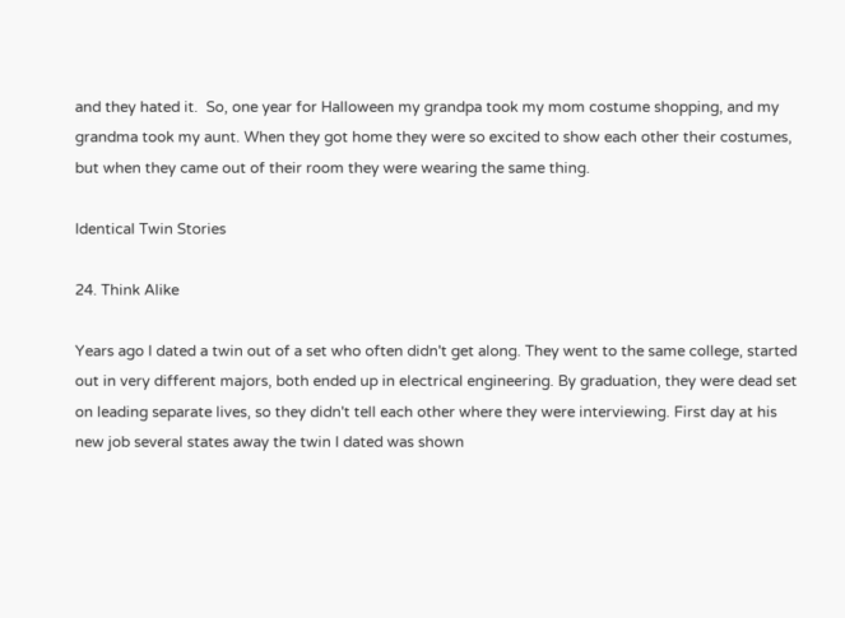and they hated it.  So, one year for Halloween my grandpa took my mom costume shopping, and my grandma took my aunt. When they got home they were so excited to show each other their costumes, but when they came out of their room they were wearing the same thing.

Identical Twin Stories

24. Think Alike

Years ago I dated a twin out of a set who often didn't get along. They went to the same college, started out in very different majors, both ended up in electrical engineering. By graduation, they were dead set on leading separate lives, so they didn't tell each other where they were interviewing. First day at his new job several states away the twin I dated was shown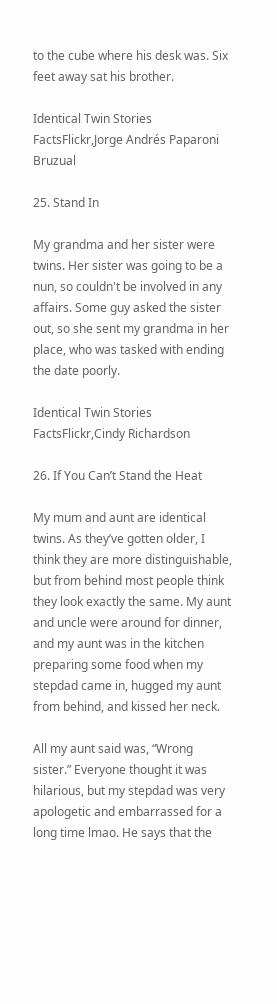to the cube where his desk was. Six feet away sat his brother.

Identical Twin Stories FactsFlickr,Jorge Andrés Paparoni Bruzual

25. Stand In

My grandma and her sister were twins. Her sister was going to be a nun, so couldn't be involved in any affairs. Some guy asked the sister out, so she sent my grandma in her place, who was tasked with ending the date poorly.

Identical Twin Stories FactsFlickr,Cindy Richardson

26. If You Can’t Stand the Heat

My mum and aunt are identical twins. As they’ve gotten older, I think they are more distinguishable, but from behind most people think they look exactly the same. My aunt and uncle were around for dinner, and my aunt was in the kitchen preparing some food when my stepdad came in, hugged my aunt from behind, and kissed her neck.

All my aunt said was, “Wrong sister.” Everyone thought it was hilarious, but my stepdad was very apologetic and embarrassed for a long time lmao. He says that the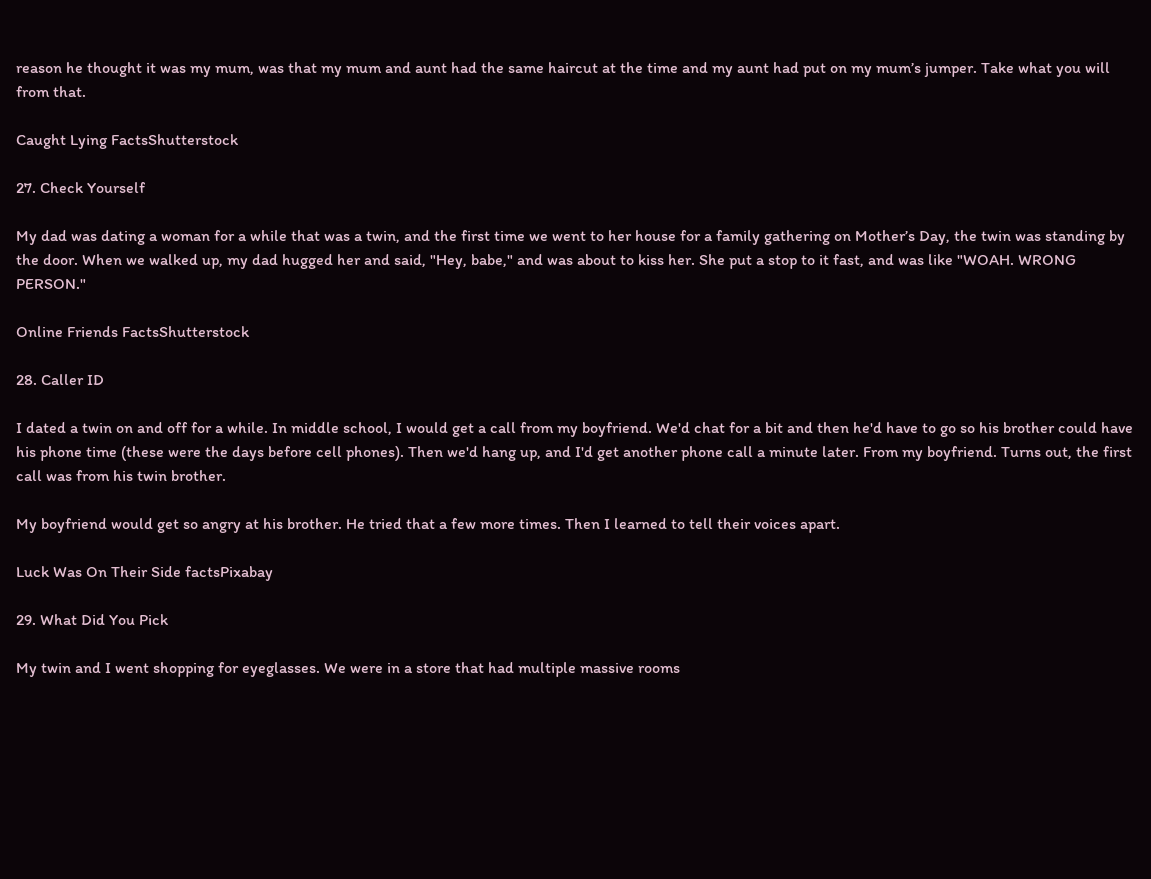reason he thought it was my mum, was that my mum and aunt had the same haircut at the time and my aunt had put on my mum’s jumper. Take what you will from that.

Caught Lying FactsShutterstock

27. Check Yourself

My dad was dating a woman for a while that was a twin, and the first time we went to her house for a family gathering on Mother’s Day, the twin was standing by the door. When we walked up, my dad hugged her and said, "Hey, babe," and was about to kiss her. She put a stop to it fast, and was like "WOAH. WRONG PERSON."

Online Friends FactsShutterstock

28. Caller ID

I dated a twin on and off for a while. In middle school, I would get a call from my boyfriend. We'd chat for a bit and then he'd have to go so his brother could have his phone time (these were the days before cell phones). Then we'd hang up, and I'd get another phone call a minute later. From my boyfriend. Turns out, the first call was from his twin brother.

My boyfriend would get so angry at his brother. He tried that a few more times. Then I learned to tell their voices apart.

Luck Was On Their Side factsPixabay

29. What Did You Pick

My twin and I went shopping for eyeglasses. We were in a store that had multiple massive rooms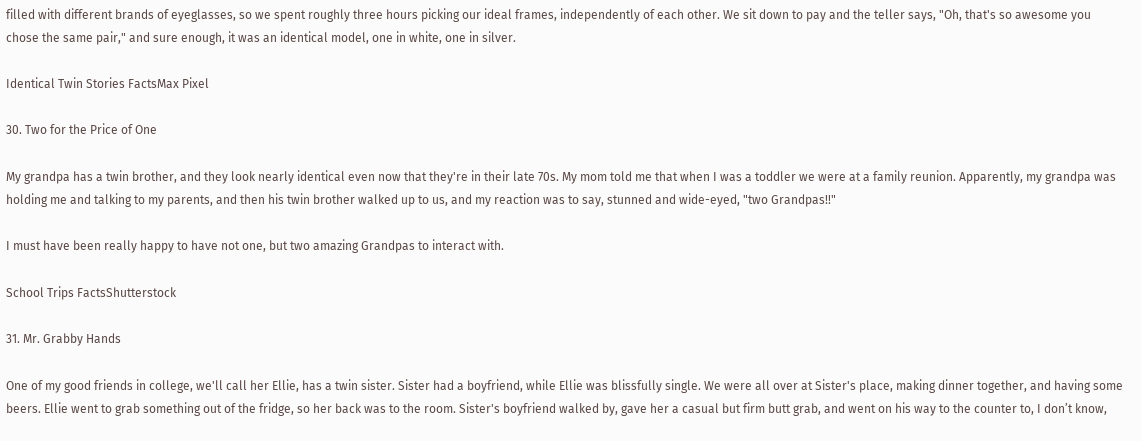filled with different brands of eyeglasses, so we spent roughly three hours picking our ideal frames, independently of each other. We sit down to pay and the teller says, "Oh, that's so awesome you chose the same pair," and sure enough, it was an identical model, one in white, one in silver.

Identical Twin Stories FactsMax Pixel

30. Two for the Price of One

My grandpa has a twin brother, and they look nearly identical even now that they're in their late 70s. My mom told me that when I was a toddler we were at a family reunion. Apparently, my grandpa was holding me and talking to my parents, and then his twin brother walked up to us, and my reaction was to say, stunned and wide-eyed, "two Grandpas!!"

I must have been really happy to have not one, but two amazing Grandpas to interact with.

School Trips FactsShutterstock

31. Mr. Grabby Hands

One of my good friends in college, we'll call her Ellie, has a twin sister. Sister had a boyfriend, while Ellie was blissfully single. We were all over at Sister's place, making dinner together, and having some beers. Ellie went to grab something out of the fridge, so her back was to the room. Sister's boyfriend walked by, gave her a casual but firm butt grab, and went on his way to the counter to, I don’t know,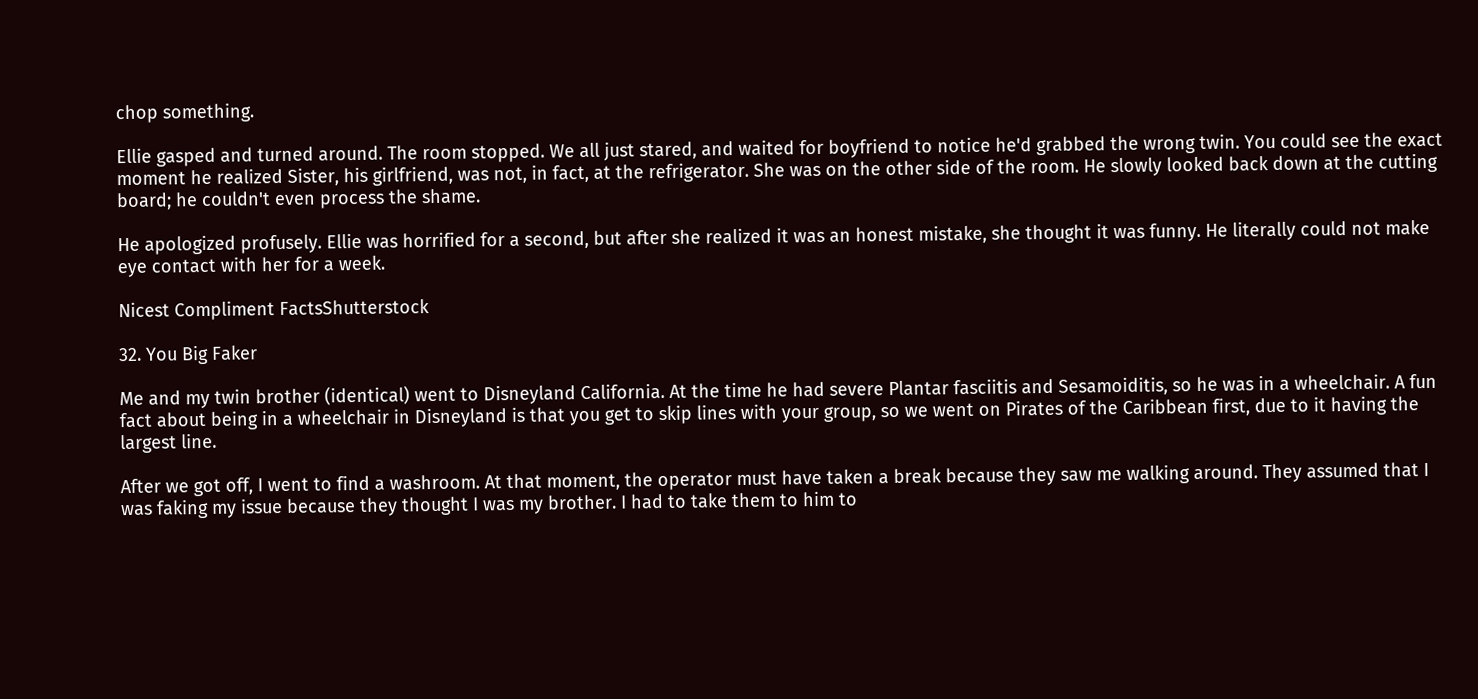chop something.

Ellie gasped and turned around. The room stopped. We all just stared, and waited for boyfriend to notice he'd grabbed the wrong twin. You could see the exact moment he realized Sister, his girlfriend, was not, in fact, at the refrigerator. She was on the other side of the room. He slowly looked back down at the cutting board; he couldn't even process the shame.

He apologized profusely. Ellie was horrified for a second, but after she realized it was an honest mistake, she thought it was funny. He literally could not make eye contact with her for a week.

Nicest Compliment FactsShutterstock

32. You Big Faker

Me and my twin brother (identical) went to Disneyland California. At the time he had severe Plantar fasciitis and Sesamoiditis, so he was in a wheelchair. A fun fact about being in a wheelchair in Disneyland is that you get to skip lines with your group, so we went on Pirates of the Caribbean first, due to it having the largest line.

After we got off, I went to find a washroom. At that moment, the operator must have taken a break because they saw me walking around. They assumed that I was faking my issue because they thought I was my brother. I had to take them to him to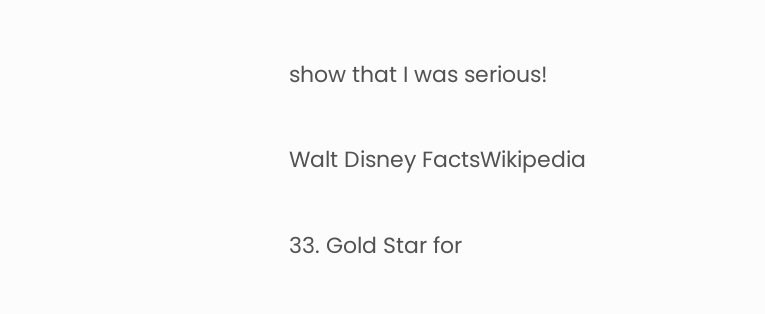show that I was serious!

Walt Disney FactsWikipedia

33. Gold Star for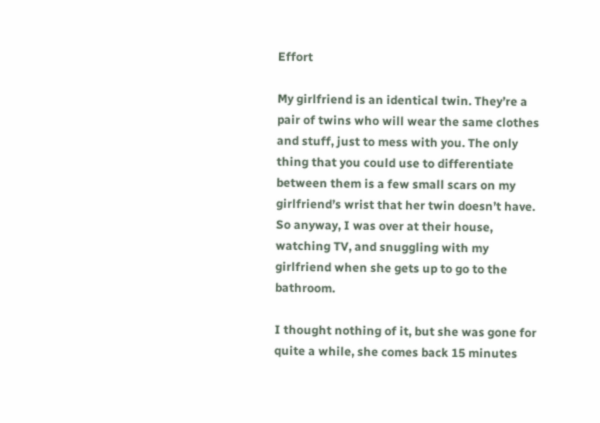Effort

My girlfriend is an identical twin. They’re a pair of twins who will wear the same clothes and stuff, just to mess with you. The only thing that you could use to differentiate between them is a few small scars on my girlfriend’s wrist that her twin doesn’t have. So anyway, I was over at their house, watching TV, and snuggling with my girlfriend when she gets up to go to the bathroom.

I thought nothing of it, but she was gone for quite a while, she comes back 15 minutes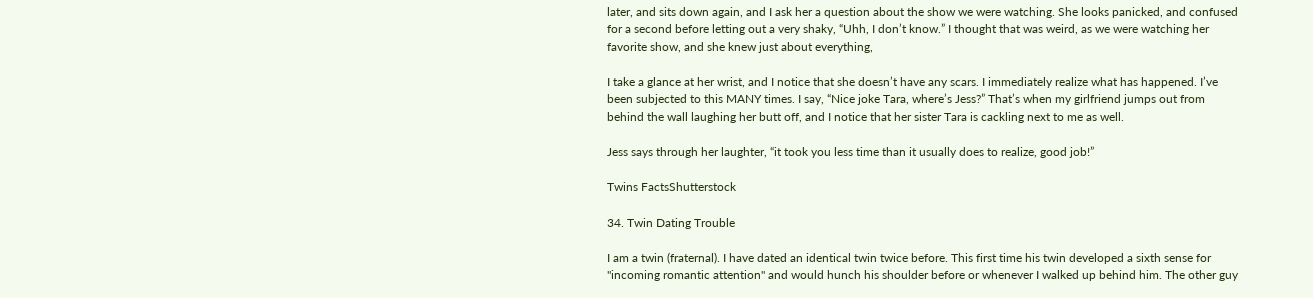later, and sits down again, and I ask her a question about the show we were watching. She looks panicked, and confused for a second before letting out a very shaky, “Uhh, I don’t know.” I thought that was weird, as we were watching her favorite show, and she knew just about everything,

I take a glance at her wrist, and I notice that she doesn’t have any scars. I immediately realize what has happened. I’ve been subjected to this MANY times. I say, “Nice joke Tara, where’s Jess?” That’s when my girlfriend jumps out from behind the wall laughing her butt off, and I notice that her sister Tara is cackling next to me as well.

Jess says through her laughter, “it took you less time than it usually does to realize, good job!”

Twins FactsShutterstock

34. Twin Dating Trouble

I am a twin (fraternal). I have dated an identical twin twice before. This first time his twin developed a sixth sense for "incoming romantic attention" and would hunch his shoulder before or whenever I walked up behind him. The other guy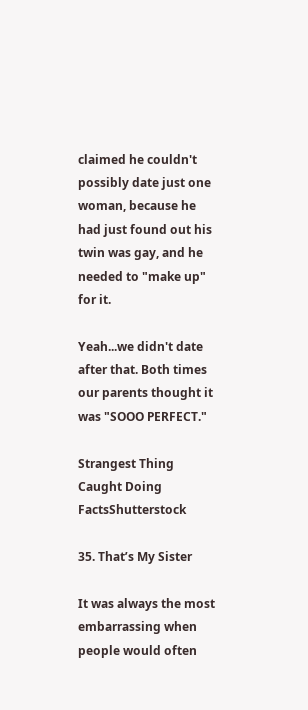claimed he couldn't possibly date just one woman, because he had just found out his twin was gay, and he needed to "make up" for it.

Yeah...we didn't date after that. Both times our parents thought it was "SOOO PERFECT."

Strangest Thing Caught Doing FactsShutterstock

35. That’s My Sister

It was always the most embarrassing when people would often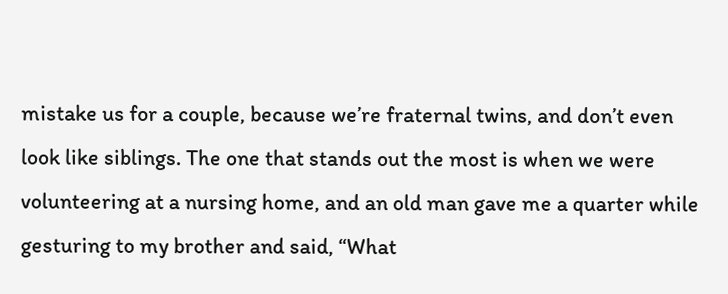mistake us for a couple, because we’re fraternal twins, and don’t even look like siblings. The one that stands out the most is when we were volunteering at a nursing home, and an old man gave me a quarter while gesturing to my brother and said, “What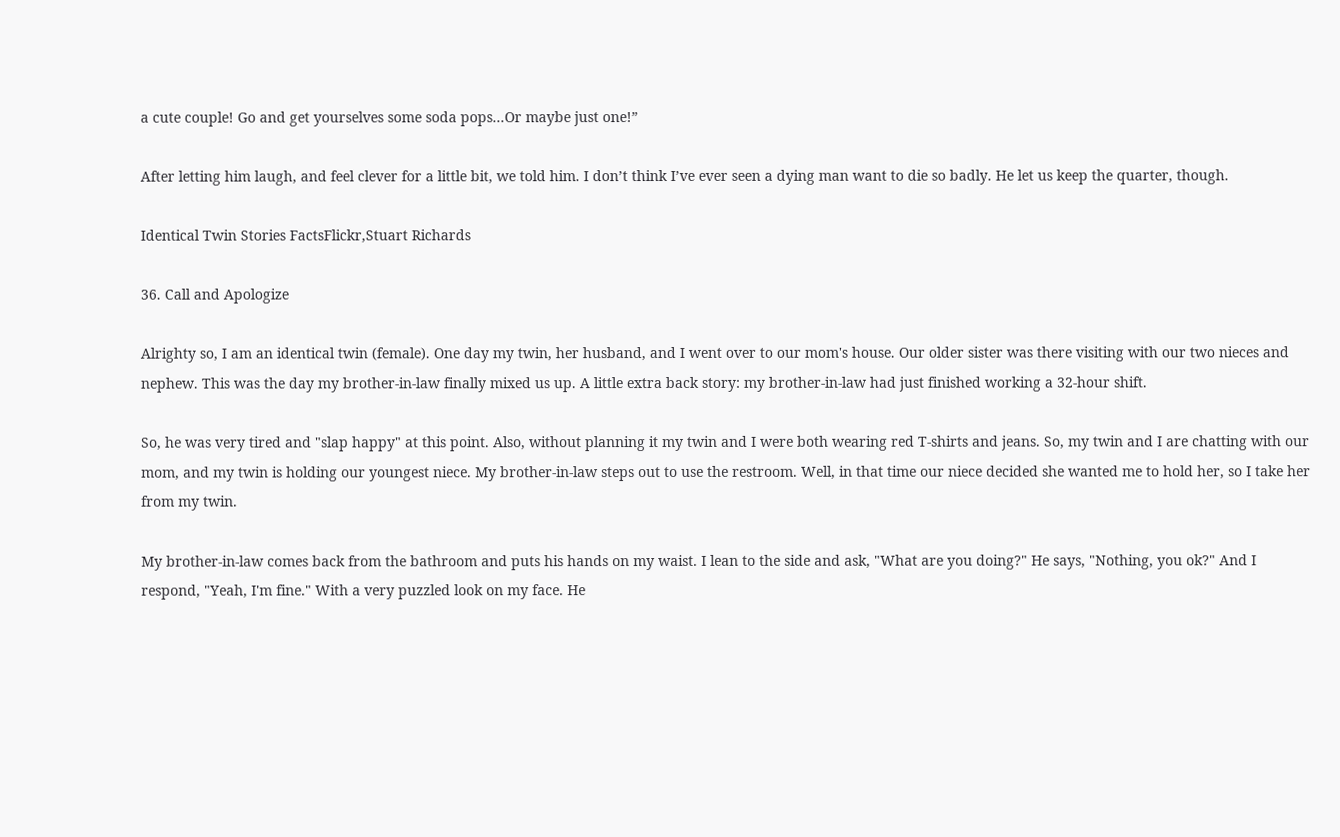a cute couple! Go and get yourselves some soda pops...Or maybe just one!”

After letting him laugh, and feel clever for a little bit, we told him. I don’t think I’ve ever seen a dying man want to die so badly. He let us keep the quarter, though.

Identical Twin Stories FactsFlickr,Stuart Richards

36. Call and Apologize

Alrighty so, I am an identical twin (female). One day my twin, her husband, and I went over to our mom's house. Our older sister was there visiting with our two nieces and nephew. This was the day my brother-in-law finally mixed us up. A little extra back story: my brother-in-law had just finished working a 32-hour shift.

So, he was very tired and "slap happy" at this point. Also, without planning it my twin and I were both wearing red T-shirts and jeans. So, my twin and I are chatting with our mom, and my twin is holding our youngest niece. My brother-in-law steps out to use the restroom. Well, in that time our niece decided she wanted me to hold her, so I take her from my twin.

My brother-in-law comes back from the bathroom and puts his hands on my waist. I lean to the side and ask, "What are you doing?" He says, "Nothing, you ok?" And I respond, "Yeah, I'm fine." With a very puzzled look on my face. He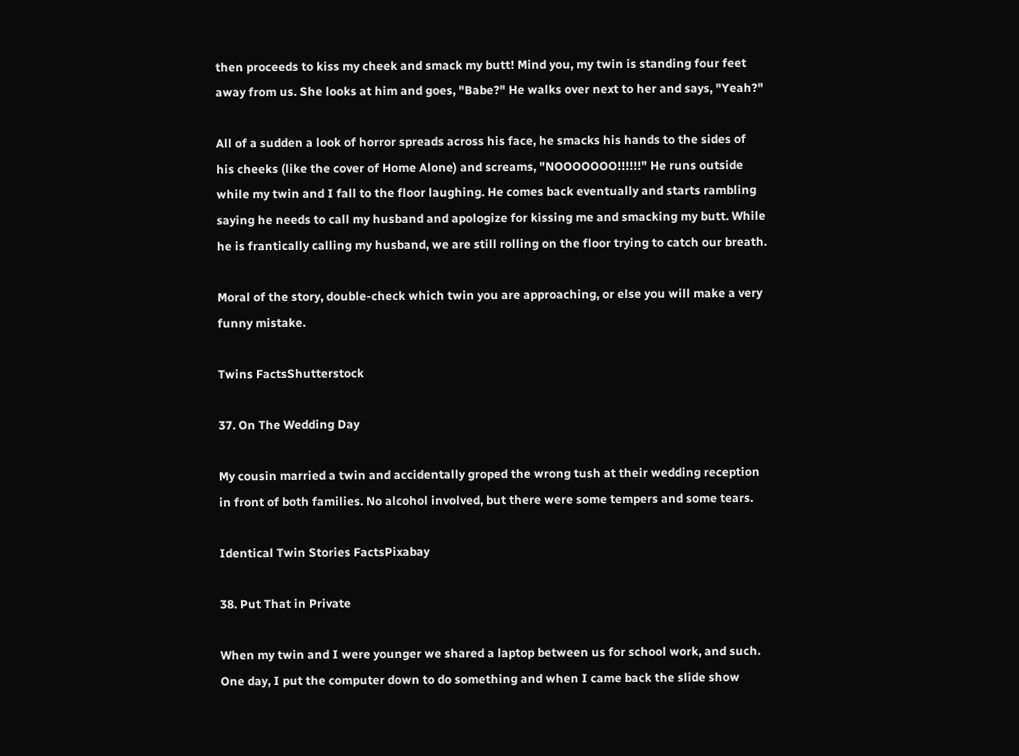then proceeds to kiss my cheek and smack my butt! Mind you, my twin is standing four feet away from us. She looks at him and goes, "Babe?" He walks over next to her and says, "Yeah?"

All of a sudden a look of horror spreads across his face, he smacks his hands to the sides of his cheeks (like the cover of Home Alone) and screams, "NOOOOOOO!!!!!!" He runs outside while my twin and I fall to the floor laughing. He comes back eventually and starts rambling saying he needs to call my husband and apologize for kissing me and smacking my butt. While he is frantically calling my husband, we are still rolling on the floor trying to catch our breath.

Moral of the story, double-check which twin you are approaching, or else you will make a very funny mistake.

Twins FactsShutterstock

37. On The Wedding Day

My cousin married a twin and accidentally groped the wrong tush at their wedding reception in front of both families. No alcohol involved, but there were some tempers and some tears.

Identical Twin Stories FactsPixabay

38. Put That in Private

When my twin and I were younger we shared a laptop between us for school work, and such. One day, I put the computer down to do something and when I came back the slide show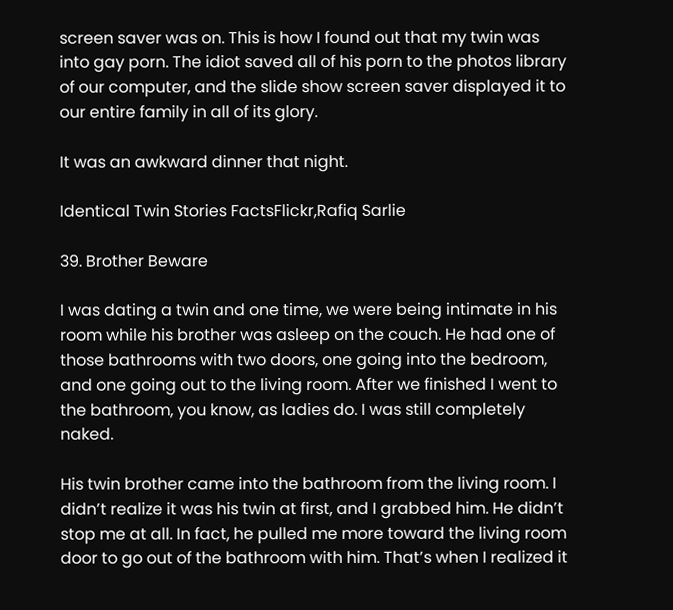screen saver was on. This is how I found out that my twin was into gay porn. The idiot saved all of his porn to the photos library of our computer, and the slide show screen saver displayed it to our entire family in all of its glory.

It was an awkward dinner that night.

Identical Twin Stories FactsFlickr,Rafiq Sarlie

39. Brother Beware

I was dating a twin and one time, we were being intimate in his room while his brother was asleep on the couch. He had one of those bathrooms with two doors, one going into the bedroom, and one going out to the living room. After we finished I went to the bathroom, you know, as ladies do. I was still completely naked.

His twin brother came into the bathroom from the living room. I didn’t realize it was his twin at first, and I grabbed him. He didn’t stop me at all. In fact, he pulled me more toward the living room door to go out of the bathroom with him. That’s when I realized it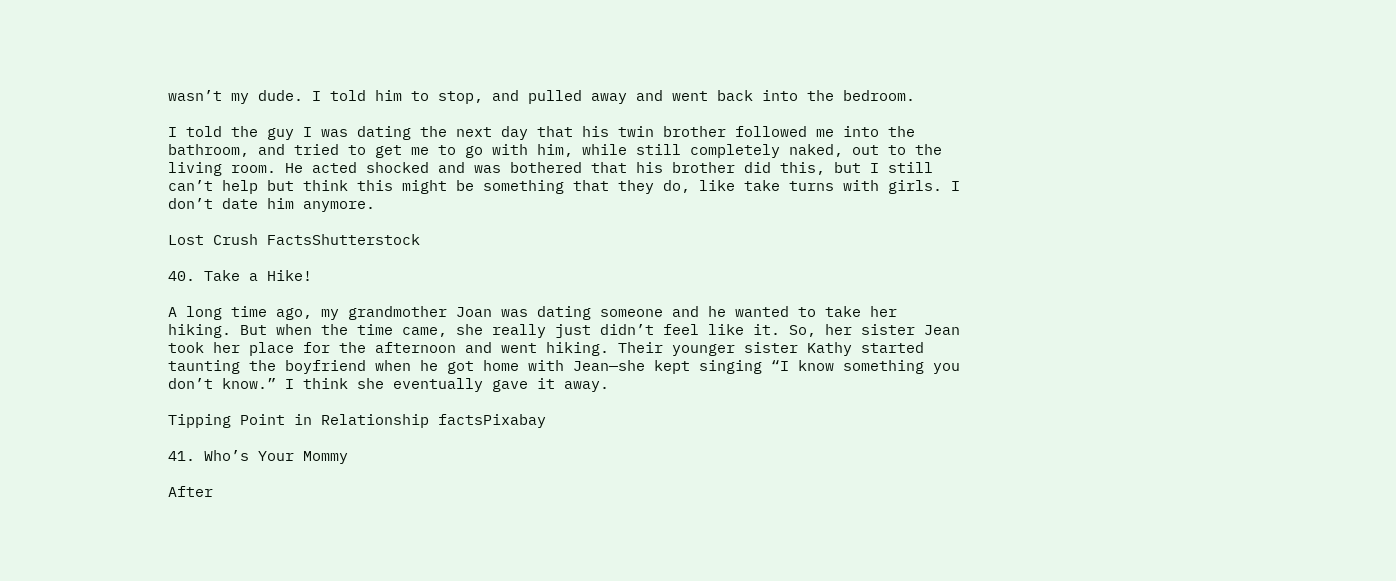wasn’t my dude. I told him to stop, and pulled away and went back into the bedroom.

I told the guy I was dating the next day that his twin brother followed me into the bathroom, and tried to get me to go with him, while still completely naked, out to the living room. He acted shocked and was bothered that his brother did this, but I still can’t help but think this might be something that they do, like take turns with girls. I don’t date him anymore.

Lost Crush FactsShutterstock

40. Take a Hike!

A long time ago, my grandmother Joan was dating someone and he wanted to take her hiking. But when the time came, she really just didn’t feel like it. So, her sister Jean took her place for the afternoon and went hiking. Their younger sister Kathy started taunting the boyfriend when he got home with Jean—she kept singing “I know something you don’t know.” I think she eventually gave it away.

Tipping Point in Relationship factsPixabay

41. Who’s Your Mommy

After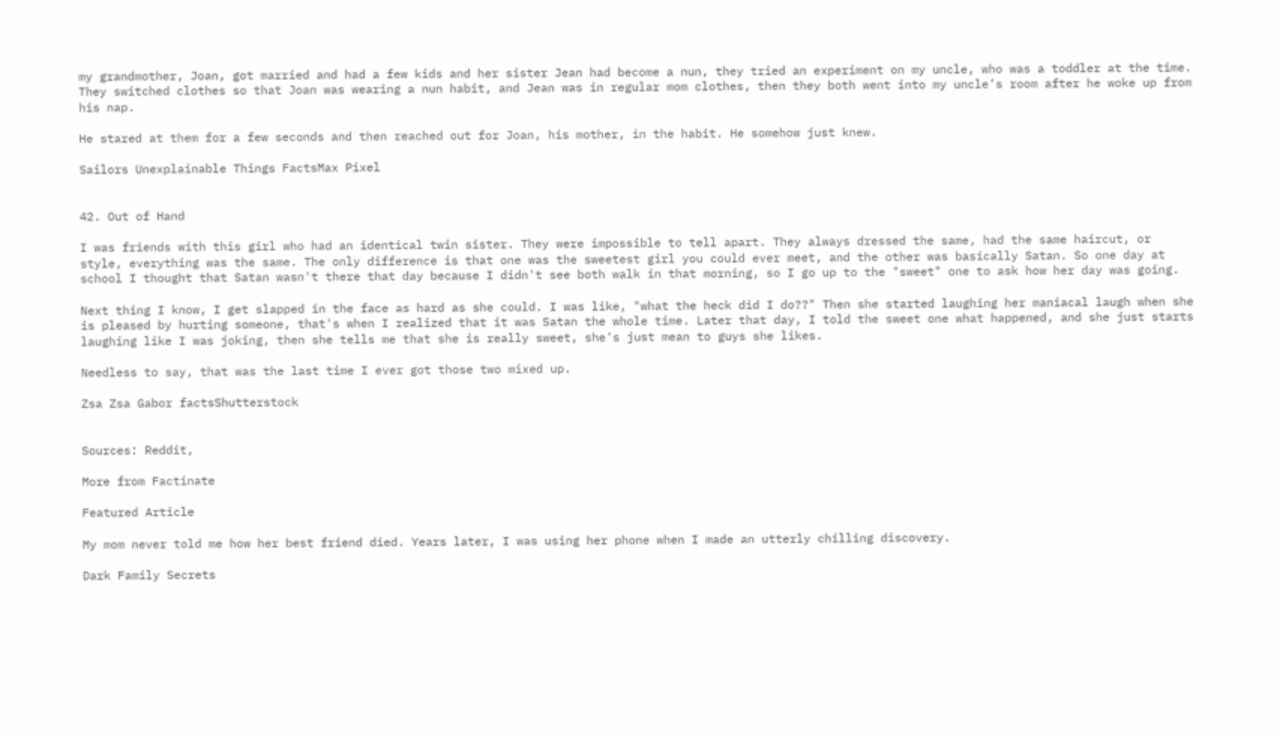my grandmother, Joan, got married and had a few kids and her sister Jean had become a nun, they tried an experiment on my uncle, who was a toddler at the time. They switched clothes so that Joan was wearing a nun habit, and Jean was in regular mom clothes, then they both went into my uncle’s room after he woke up from his nap.

He stared at them for a few seconds and then reached out for Joan, his mother, in the habit. He somehow just knew.

Sailors Unexplainable Things FactsMax Pixel


42. Out of Hand

I was friends with this girl who had an identical twin sister. They were impossible to tell apart. They always dressed the same, had the same haircut, or style, everything was the same. The only difference is that one was the sweetest girl you could ever meet, and the other was basically Satan. So one day at school I thought that Satan wasn't there that day because I didn't see both walk in that morning, so I go up to the "sweet" one to ask how her day was going.

Next thing I know, I get slapped in the face as hard as she could. I was like, "what the heck did I do??" Then she started laughing her maniacal laugh when she is pleased by hurting someone, that's when I realized that it was Satan the whole time. Later that day, I told the sweet one what happened, and she just starts laughing like I was joking, then she tells me that she is really sweet, she's just mean to guys she likes.

Needless to say, that was the last time I ever got those two mixed up.

Zsa Zsa Gabor factsShutterstock


Sources: Reddit,

More from Factinate

Featured Article

My mom never told me how her best friend died. Years later, I was using her phone when I made an utterly chilling discovery.

Dark Family Secrets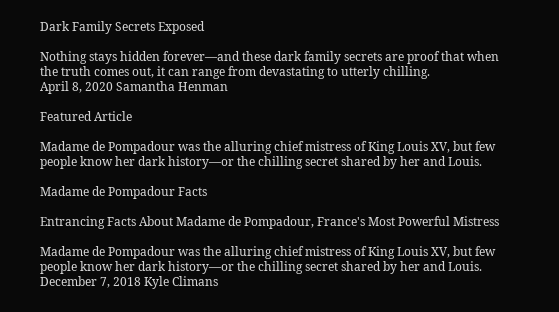Dark Family Secrets Exposed

Nothing stays hidden forever—and these dark family secrets are proof that when the truth comes out, it can range from devastating to utterly chilling.
April 8, 2020 Samantha Henman

Featured Article

Madame de Pompadour was the alluring chief mistress of King Louis XV, but few people know her dark history—or the chilling secret shared by her and Louis.

Madame de Pompadour Facts

Entrancing Facts About Madame de Pompadour, France's Most Powerful Mistress

Madame de Pompadour was the alluring chief mistress of King Louis XV, but few people know her dark history—or the chilling secret shared by her and Louis.
December 7, 2018 Kyle Climans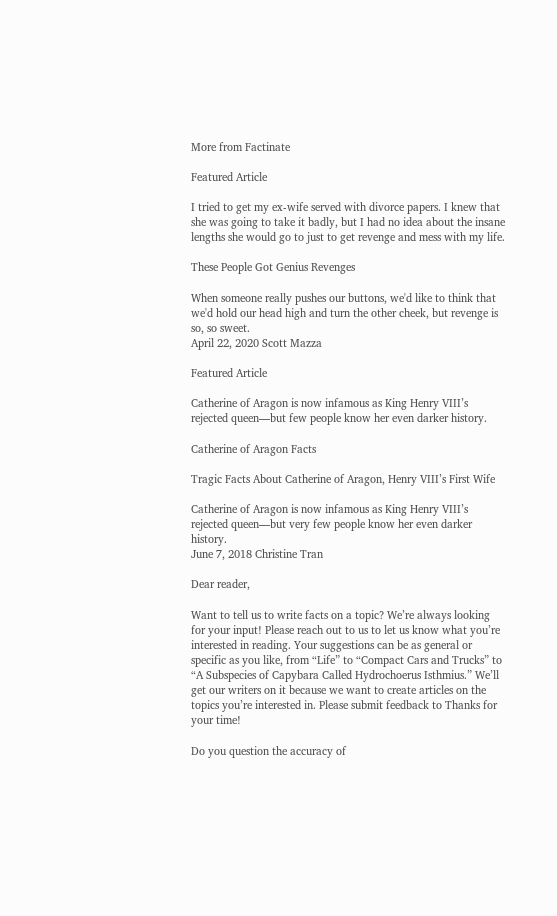More from Factinate

Featured Article

I tried to get my ex-wife served with divorce papers. I knew that she was going to take it badly, but I had no idea about the insane lengths she would go to just to get revenge and mess with my life.

These People Got Genius Revenges

When someone really pushes our buttons, we'd like to think that we'd hold our head high and turn the other cheek, but revenge is so, so sweet.
April 22, 2020 Scott Mazza

Featured Article

Catherine of Aragon is now infamous as King Henry VIII’s rejected queen—but few people know her even darker history.

Catherine of Aragon Facts

Tragic Facts About Catherine of Aragon, Henry VIII’s First Wife

Catherine of Aragon is now infamous as King Henry VIII’s rejected queen—but very few people know her even darker history.
June 7, 2018 Christine Tran

Dear reader,

Want to tell us to write facts on a topic? We’re always looking for your input! Please reach out to us to let us know what you’re interested in reading. Your suggestions can be as general or specific as you like, from “Life” to “Compact Cars and Trucks” to “A Subspecies of Capybara Called Hydrochoerus Isthmius.” We’ll get our writers on it because we want to create articles on the topics you’re interested in. Please submit feedback to Thanks for your time!

Do you question the accuracy of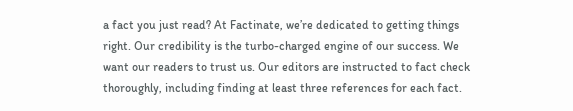a fact you just read? At Factinate, we’re dedicated to getting things right. Our credibility is the turbo-charged engine of our success. We want our readers to trust us. Our editors are instructed to fact check thoroughly, including finding at least three references for each fact.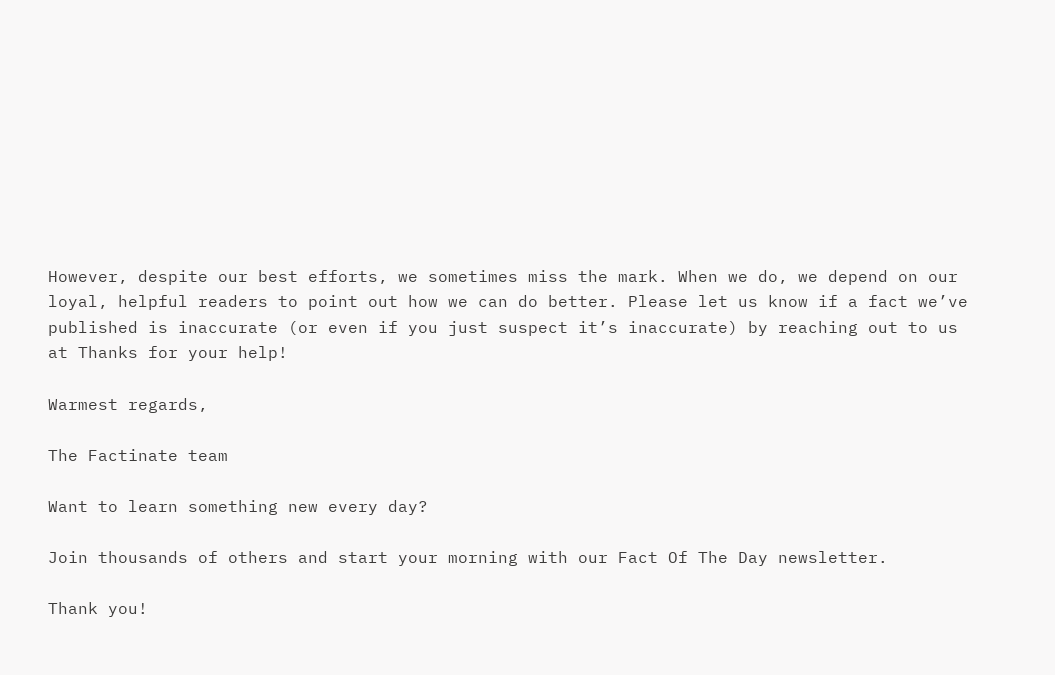However, despite our best efforts, we sometimes miss the mark. When we do, we depend on our loyal, helpful readers to point out how we can do better. Please let us know if a fact we’ve published is inaccurate (or even if you just suspect it’s inaccurate) by reaching out to us at Thanks for your help!

Warmest regards,

The Factinate team

Want to learn something new every day?

Join thousands of others and start your morning with our Fact Of The Day newsletter.

Thank you!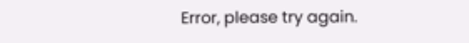Error, please try again.